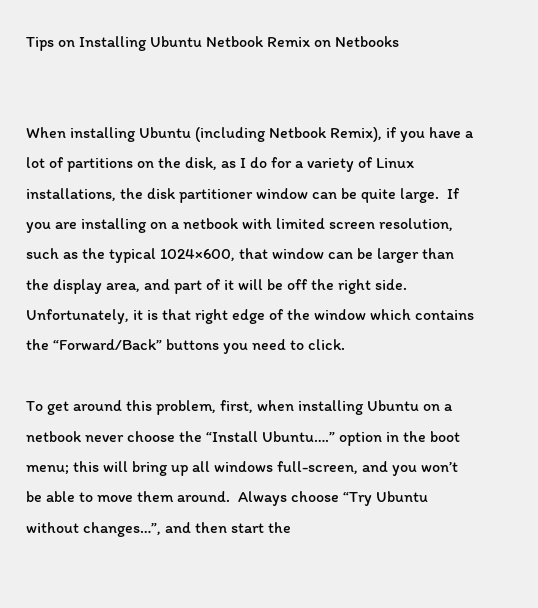Tips on Installing Ubuntu Netbook Remix on Netbooks


When installing Ubuntu (including Netbook Remix), if you have a lot of partitions on the disk, as I do for a variety of Linux installations, the disk partitioner window can be quite large.  If you are installing on a netbook with limited screen resolution, such as the typical 1024×600, that window can be larger than the display area, and part of it will be off the right side.  Unfortunately, it is that right edge of the window which contains the “Forward/Back” buttons you need to click.

To get around this problem, first, when installing Ubuntu on a netbook never choose the “Install Ubuntu….” option in the boot menu; this will bring up all windows full-screen, and you won’t be able to move them around.  Always choose “Try Ubuntu without changes…”, and then start the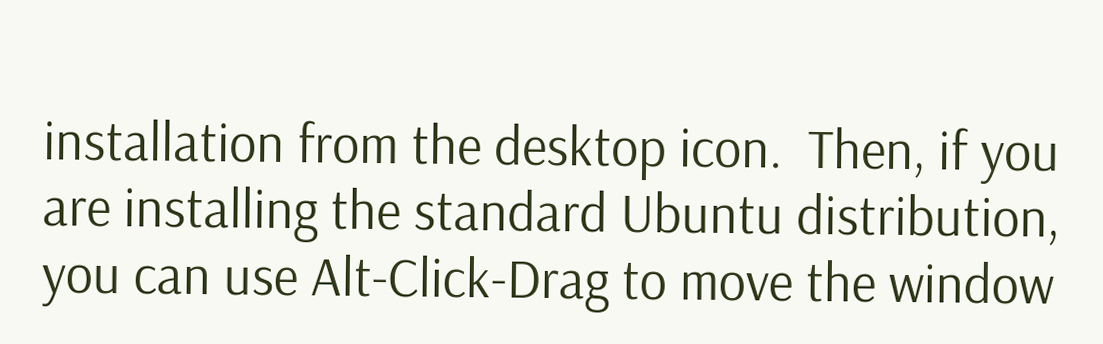installation from the desktop icon.  Then, if you are installing the standard Ubuntu distribution, you can use Alt-Click-Drag to move the window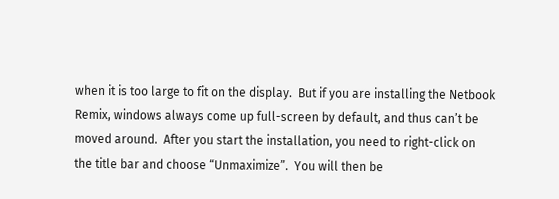when it is too large to fit on the display.  But if you are installing the Netbook Remix, windows always come up full-screen by default, and thus can’t be moved around.  After you start the installation, you need to right-click on the title bar and choose “Unmaximize”.  You will then be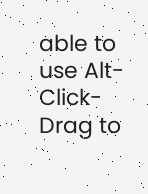able to use Alt-Click-Drag to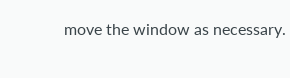move the window as necessary.